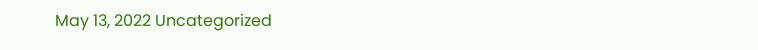May 13, 2022 Uncategorized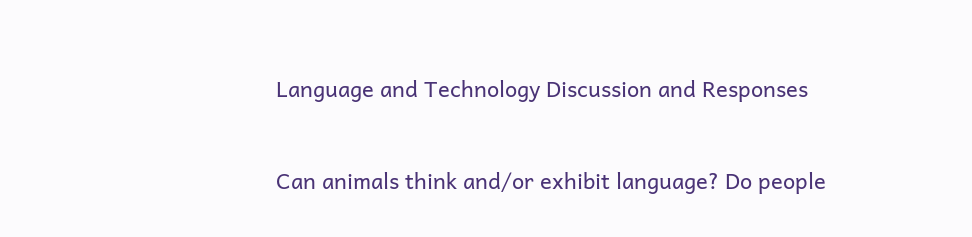Language and Technology Discussion and Responses


Can animals think and/or exhibit language? Do people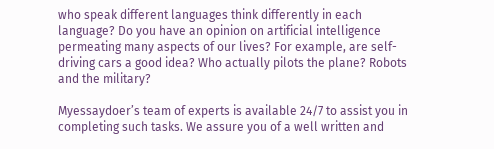who speak different languages think differently in each language? Do you have an opinion on artificial intelligence permeating many aspects of our lives? For example, are self-driving cars a good idea? Who actually pilots the plane? Robots and the military?

Myessaydoer’s team of experts is available 24/7 to assist you in completing such tasks. We assure you of a well written and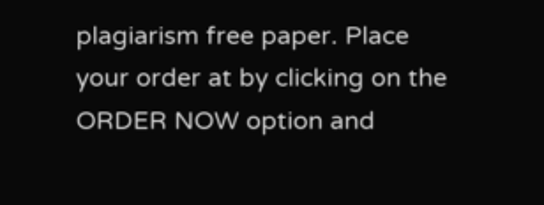plagiarism free paper. Place your order at by clicking on the ORDER NOW option and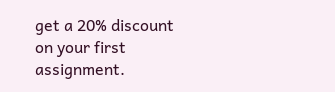get a 20% discount on your first assignment.